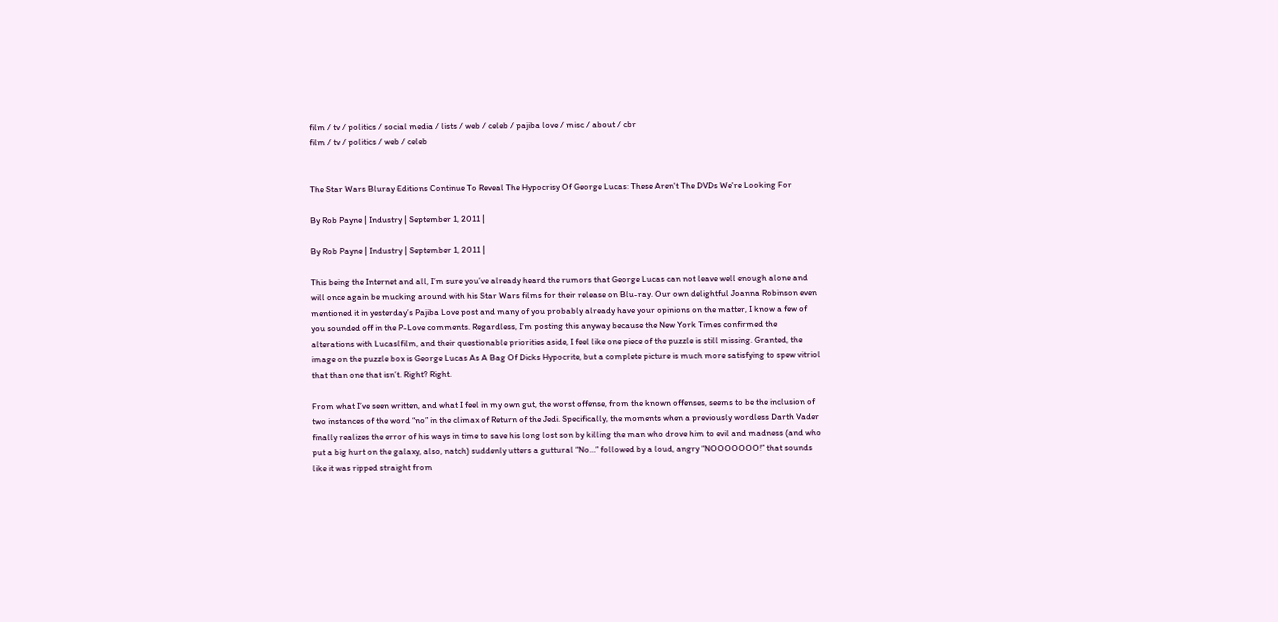film / tv / politics / social media / lists / web / celeb / pajiba love / misc / about / cbr
film / tv / politics / web / celeb


The Star Wars Bluray Editions Continue To Reveal The Hypocrisy Of George Lucas: These Aren't The DVDs We're Looking For

By Rob Payne | Industry | September 1, 2011 |

By Rob Payne | Industry | September 1, 2011 |

This being the Internet and all, I’m sure you’ve already heard the rumors that George Lucas can not leave well enough alone and will once again be mucking around with his Star Wars films for their release on Blu-ray. Our own delightful Joanna Robinson even mentioned it in yesterday’s Pajiba Love post and many of you probably already have your opinions on the matter, I know a few of you sounded off in the P-Love comments. Regardless, I’m posting this anyway because the New York Times confirmed the alterations with Lucaslfilm, and their questionable priorities aside, I feel like one piece of the puzzle is still missing. Granted, the image on the puzzle box is George Lucas As A Bag Of Dicks Hypocrite, but a complete picture is much more satisfying to spew vitriol that than one that isn’t. Right? Right.

From what I’ve seen written, and what I feel in my own gut, the worst offense, from the known offenses, seems to be the inclusion of two instances of the word “no” in the climax of Return of the Jedi. Specifically, the moments when a previously wordless Darth Vader finally realizes the error of his ways in time to save his long lost son by killing the man who drove him to evil and madness (and who put a big hurt on the galaxy, also, natch) suddenly utters a guttural “No…” followed by a loud, angry “NOOOOOOO!” that sounds like it was ripped straight from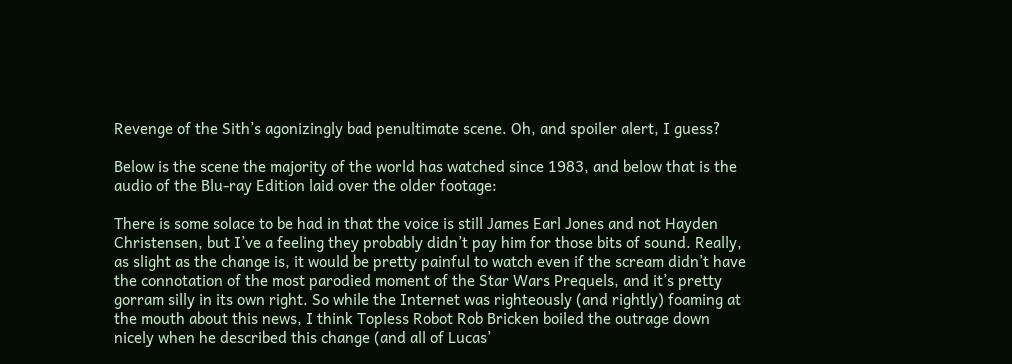Revenge of the Sith’s agonizingly bad penultimate scene. Oh, and spoiler alert, I guess?

Below is the scene the majority of the world has watched since 1983, and below that is the audio of the Blu-ray Edition laid over the older footage:

There is some solace to be had in that the voice is still James Earl Jones and not Hayden Christensen, but I’ve a feeling they probably didn’t pay him for those bits of sound. Really, as slight as the change is, it would be pretty painful to watch even if the scream didn’t have the connotation of the most parodied moment of the Star Wars Prequels, and it’s pretty gorram silly in its own right. So while the Internet was righteously (and rightly) foaming at the mouth about this news, I think Topless Robot Rob Bricken boiled the outrage down nicely when he described this change (and all of Lucas’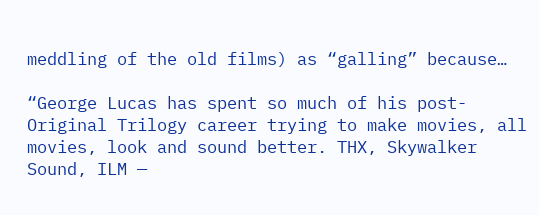meddling of the old films) as “galling” because…

“George Lucas has spent so much of his post-Original Trilogy career trying to make movies, all movies, look and sound better. THX, Skywalker Sound, ILM —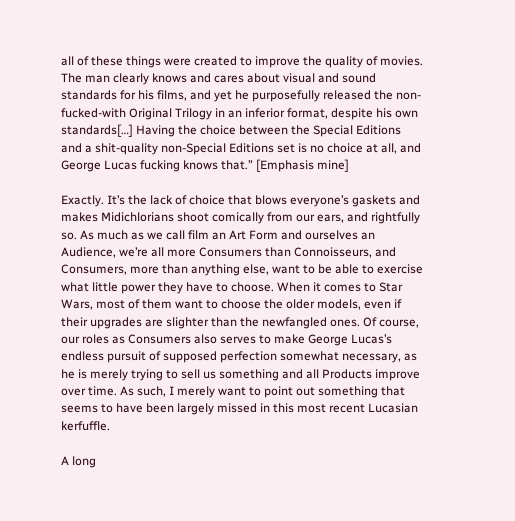all of these things were created to improve the quality of movies. The man clearly knows and cares about visual and sound standards for his films, and yet he purposefully released the non-fucked-with Original Trilogy in an inferior format, despite his own standards[…] Having the choice between the Special Editions and a shit-quality non-Special Editions set is no choice at all, and George Lucas fucking knows that.” [Emphasis mine]

Exactly. It’s the lack of choice that blows everyone’s gaskets and makes Midichlorians shoot comically from our ears, and rightfully so. As much as we call film an Art Form and ourselves an Audience, we’re all more Consumers than Connoisseurs, and Consumers, more than anything else, want to be able to exercise what little power they have to choose. When it comes to Star Wars, most of them want to choose the older models, even if their upgrades are slighter than the newfangled ones. Of course, our roles as Consumers also serves to make George Lucas’s endless pursuit of supposed perfection somewhat necessary, as he is merely trying to sell us something and all Products improve over time. As such, I merely want to point out something that seems to have been largely missed in this most recent Lucasian kerfuffle.

A long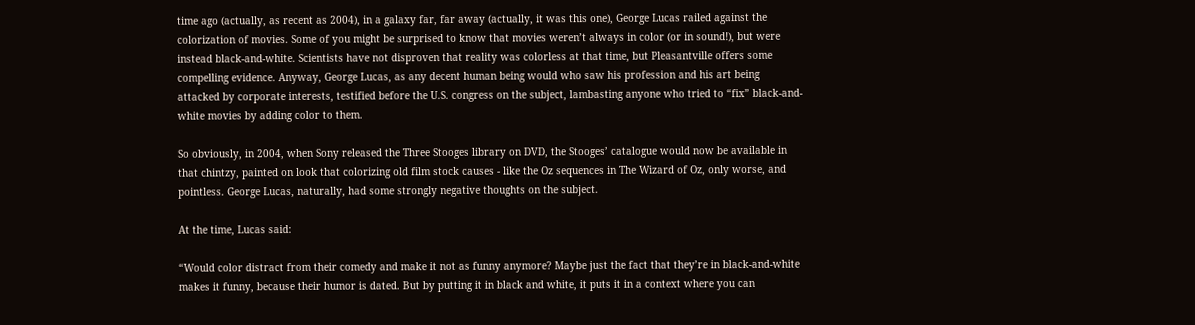time ago (actually, as recent as 2004), in a galaxy far, far away (actually, it was this one), George Lucas railed against the colorization of movies. Some of you might be surprised to know that movies weren’t always in color (or in sound!), but were instead black-and-white. Scientists have not disproven that reality was colorless at that time, but Pleasantville offers some compelling evidence. Anyway, George Lucas, as any decent human being would who saw his profession and his art being attacked by corporate interests, testified before the U.S. congress on the subject, lambasting anyone who tried to “fix” black-and-white movies by adding color to them.

So obviously, in 2004, when Sony released the Three Stooges library on DVD, the Stooges’ catalogue would now be available in that chintzy, painted on look that colorizing old film stock causes - like the Oz sequences in The Wizard of Oz, only worse, and pointless. George Lucas, naturally, had some strongly negative thoughts on the subject.

At the time, Lucas said:

“Would color distract from their comedy and make it not as funny anymore? Maybe just the fact that they’re in black-and-white makes it funny, because their humor is dated. But by putting it in black and white, it puts it in a context where you can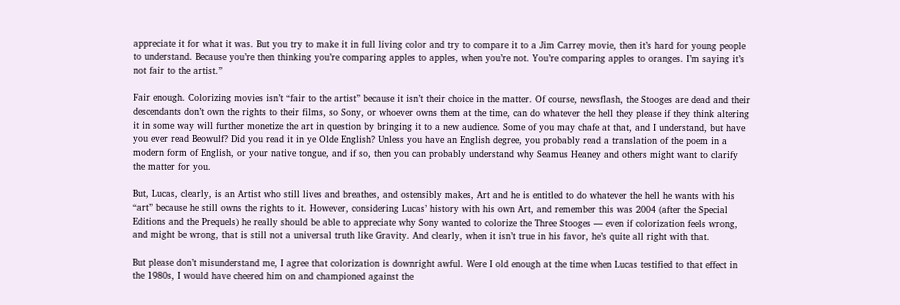appreciate it for what it was. But you try to make it in full living color and try to compare it to a Jim Carrey movie, then it’s hard for young people to understand. Because you’re then thinking you’re comparing apples to apples, when you’re not. You’re comparing apples to oranges. I’m saying it’s not fair to the artist.”

Fair enough. Colorizing movies isn’t “fair to the artist” because it isn’t their choice in the matter. Of course, newsflash, the Stooges are dead and their descendants don’t own the rights to their films, so Sony, or whoever owns them at the time, can do whatever the hell they please if they think altering it in some way will further monetize the art in question by bringing it to a new audience. Some of you may chafe at that, and I understand, but have you ever read Beowulf? Did you read it in ye Olde English? Unless you have an English degree, you probably read a translation of the poem in a modern form of English, or your native tongue, and if so, then you can probably understand why Seamus Heaney and others might want to clarify the matter for you.

But, Lucas, clearly, is an Artist who still lives and breathes, and ostensibly makes, Art and he is entitled to do whatever the hell he wants with his “art” because he still owns the rights to it. However, considering Lucas’ history with his own Art, and remember this was 2004 (after the Special Editions and the Prequels) he really should be able to appreciate why Sony wanted to colorize the Three Stooges — even if colorization feels wrong, and might be wrong, that is still not a universal truth like Gravity. And clearly, when it isn’t true in his favor, he’s quite all right with that.

But please don’t misunderstand me, I agree that colorization is downright awful. Were I old enough at the time when Lucas testified to that effect in the 1980s, I would have cheered him on and championed against the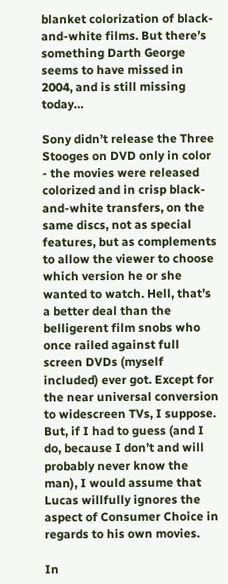blanket colorization of black-and-white films. But there’s something Darth George seems to have missed in 2004, and is still missing today…

Sony didn’t release the Three Stooges on DVD only in color - the movies were released colorized and in crisp black-and-white transfers, on the same discs, not as special features, but as complements to allow the viewer to choose which version he or she wanted to watch. Hell, that’s a better deal than the belligerent film snobs who once railed against full screen DVDs (myself included) ever got. Except for the near universal conversion to widescreen TVs, I suppose. But, if I had to guess (and I do, because I don’t and will probably never know the man), I would assume that Lucas willfully ignores the aspect of Consumer Choice in regards to his own movies.

In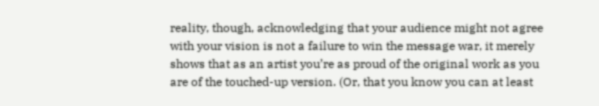reality, though, acknowledging that your audience might not agree with your vision is not a failure to win the message war, it merely shows that as an artist you’re as proud of the original work as you are of the touched-up version. (Or, that you know you can at least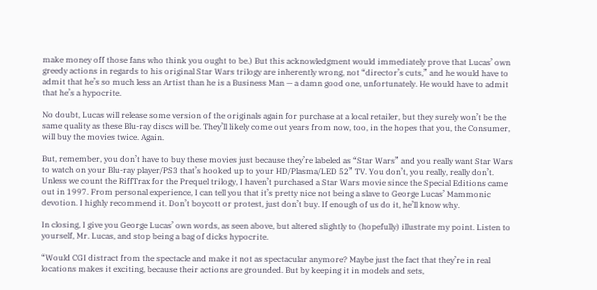make money off those fans who think you ought to be.) But this acknowledgment would immediately prove that Lucas’ own greedy actions in regards to his original Star Wars trilogy are inherently wrong, not “director’s cuts,” and he would have to admit that he’s so much less an Artist than he is a Business Man — a damn good one, unfortunately. He would have to admit that he’s a hypocrite.

No doubt, Lucas will release some version of the originals again for purchase at a local retailer, but they surely won’t be the same quality as these Blu-ray discs will be. They’ll likely come out years from now, too, in the hopes that you, the Consumer, will buy the movies twice. Again.

But, remember, you don’t have to buy these movies just because they’re labeled as “Star Wars” and you really want Star Wars to watch on your Blu-ray player/PS3 that’s hooked up to your HD/Plasma/LED 52” TV. You don’t, you really, really don’t. Unless we count the RiffTrax for the Prequel trilogy, I haven’t purchased a Star Wars movie since the Special Editions came out in 1997. From personal experience, I can tell you that it’s pretty nice not being a slave to George Lucas’ Mammonic devotion. I highly recommend it. Don’t boycott or protest, just don’t buy. If enough of us do it, he’ll know why.

In closing, I give you George Lucas’ own words, as seen above, but altered slightly to (hopefully) illustrate my point. Listen to yourself, Mr. Lucas, and stop being a bag of dicks hypocrite.

“Would CGI distract from the spectacle and make it not as spectacular anymore? Maybe just the fact that they’re in real locations makes it exciting, because their actions are grounded. But by keeping it in models and sets,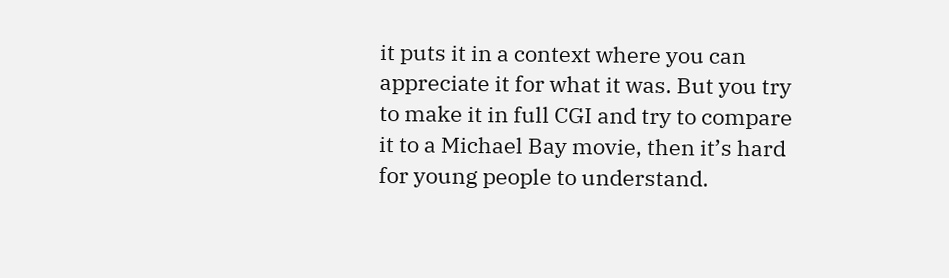it puts it in a context where you can appreciate it for what it was. But you try to make it in full CGI and try to compare it to a Michael Bay movie, then it’s hard for young people to understand.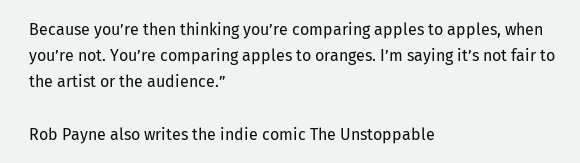Because you’re then thinking you’re comparing apples to apples, when you’re not. You’re comparing apples to oranges. I’m saying it’s not fair to the artist or the audience.”

Rob Payne also writes the indie comic The Unstoppable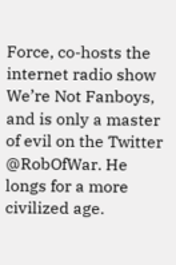Force, co-hosts the internet radio show We’re Not Fanboys, and is only a master of evil on the Twitter @RobOfWar. He longs for a more civilized age.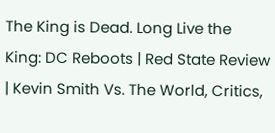The King is Dead. Long Live the King: DC Reboots | Red State Review | Kevin Smith Vs. The World, Critics,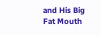and His Big Fat Mouth